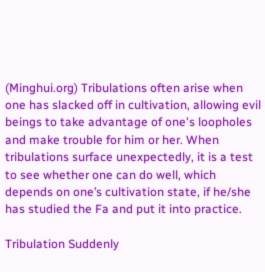(Minghui.org) Tribulations often arise when one has slacked off in cultivation, allowing evil beings to take advantage of one's loopholes and make trouble for him or her. When tribulations surface unexpectedly, it is a test to see whether one can do well, which depends on one’s cultivation state, if he/she has studied the Fa and put it into practice.

Tribulation Suddenly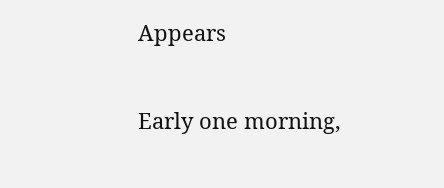Appears

Early one morning,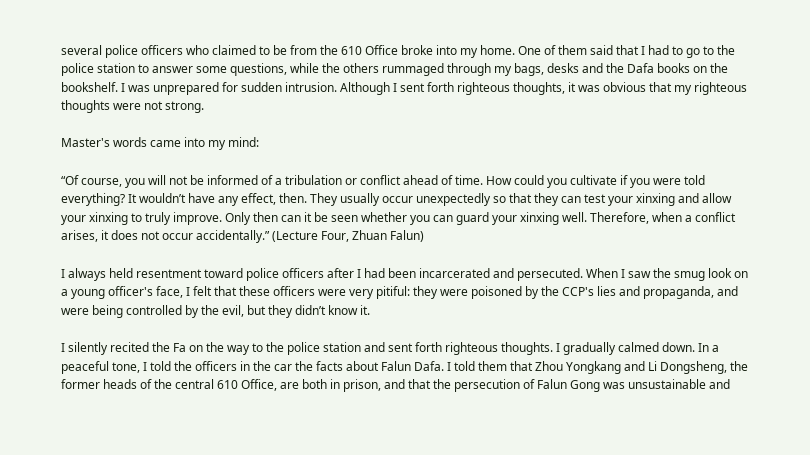several police officers who claimed to be from the 610 Office broke into my home. One of them said that I had to go to the police station to answer some questions, while the others rummaged through my bags, desks and the Dafa books on the bookshelf. I was unprepared for sudden intrusion. Although I sent forth righteous thoughts, it was obvious that my righteous thoughts were not strong.

Master's words came into my mind:

“Of course, you will not be informed of a tribulation or conflict ahead of time. How could you cultivate if you were told everything? It wouldn’t have any effect, then. They usually occur unexpectedly so that they can test your xinxing and allow your xinxing to truly improve. Only then can it be seen whether you can guard your xinxing well. Therefore, when a conflict arises, it does not occur accidentally.” (Lecture Four, Zhuan Falun)

I always held resentment toward police officers after I had been incarcerated and persecuted. When I saw the smug look on a young officer's face, I felt that these officers were very pitiful: they were poisoned by the CCP's lies and propaganda, and were being controlled by the evil, but they didn’t know it.

I silently recited the Fa on the way to the police station and sent forth righteous thoughts. I gradually calmed down. In a peaceful tone, I told the officers in the car the facts about Falun Dafa. I told them that Zhou Yongkang and Li Dongsheng, the former heads of the central 610 Office, are both in prison, and that the persecution of Falun Gong was unsustainable and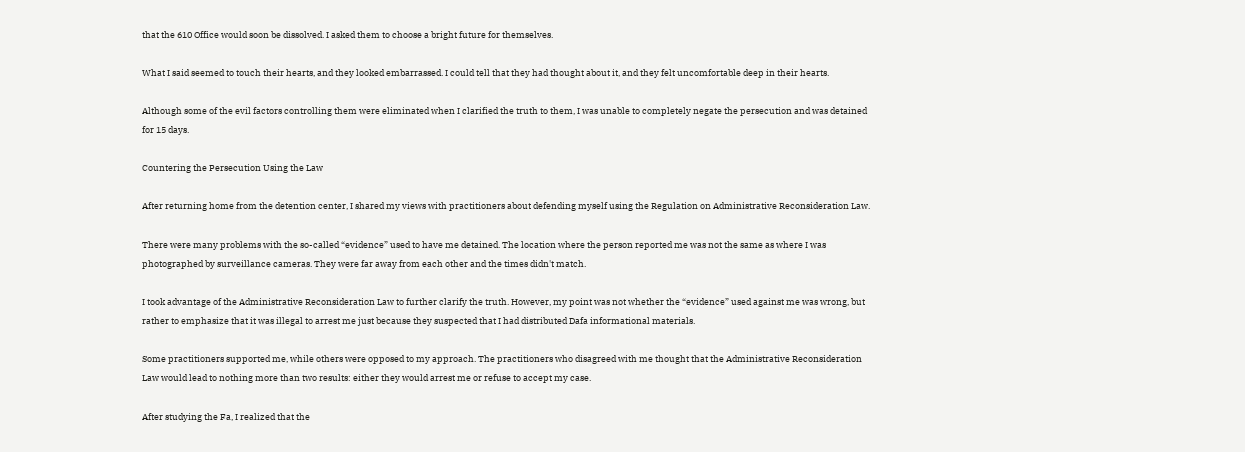that the 610 Office would soon be dissolved. I asked them to choose a bright future for themselves.

What I said seemed to touch their hearts, and they looked embarrassed. I could tell that they had thought about it, and they felt uncomfortable deep in their hearts.

Although some of the evil factors controlling them were eliminated when I clarified the truth to them, I was unable to completely negate the persecution and was detained for 15 days.

Countering the Persecution Using the Law

After returning home from the detention center, I shared my views with practitioners about defending myself using the Regulation on Administrative Reconsideration Law.

There were many problems with the so-called “evidence” used to have me detained. The location where the person reported me was not the same as where I was photographed by surveillance cameras. They were far away from each other and the times didn't match.

I took advantage of the Administrative Reconsideration Law to further clarify the truth. However, my point was not whether the “evidence” used against me was wrong, but rather to emphasize that it was illegal to arrest me just because they suspected that I had distributed Dafa informational materials.

Some practitioners supported me, while others were opposed to my approach. The practitioners who disagreed with me thought that the Administrative Reconsideration Law would lead to nothing more than two results: either they would arrest me or refuse to accept my case.

After studying the Fa, I realized that the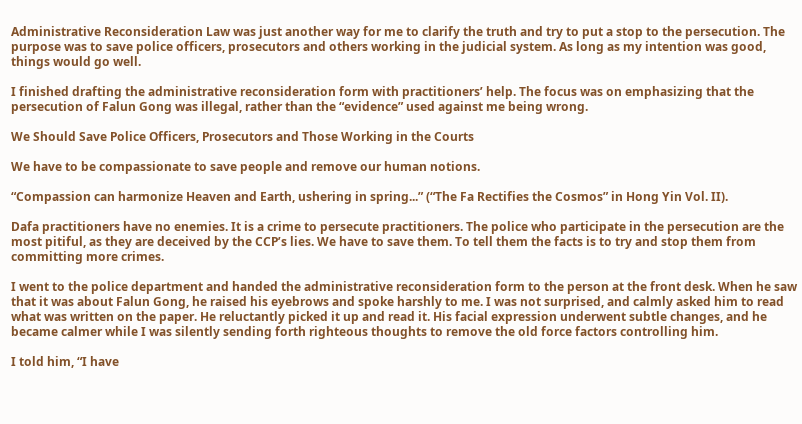Administrative Reconsideration Law was just another way for me to clarify the truth and try to put a stop to the persecution. The purpose was to save police officers, prosecutors and others working in the judicial system. As long as my intention was good, things would go well.

I finished drafting the administrative reconsideration form with practitioners’ help. The focus was on emphasizing that the persecution of Falun Gong was illegal, rather than the “evidence” used against me being wrong.

We Should Save Police Officers, Prosecutors and Those Working in the Courts

We have to be compassionate to save people and remove our human notions.

“Compassion can harmonize Heaven and Earth, ushering in spring...” (“The Fa Rectifies the Cosmos” in Hong Yin Vol. II).

Dafa practitioners have no enemies. It is a crime to persecute practitioners. The police who participate in the persecution are the most pitiful, as they are deceived by the CCP’s lies. We have to save them. To tell them the facts is to try and stop them from committing more crimes.

I went to the police department and handed the administrative reconsideration form to the person at the front desk. When he saw that it was about Falun Gong, he raised his eyebrows and spoke harshly to me. I was not surprised, and calmly asked him to read what was written on the paper. He reluctantly picked it up and read it. His facial expression underwent subtle changes, and he became calmer while I was silently sending forth righteous thoughts to remove the old force factors controlling him.

I told him, “I have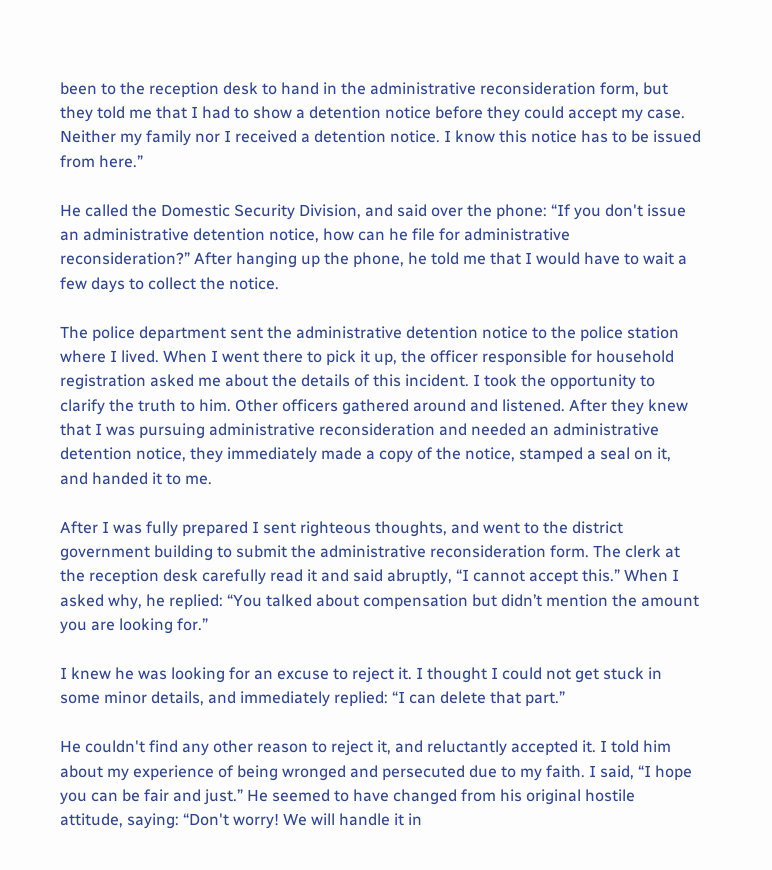been to the reception desk to hand in the administrative reconsideration form, but they told me that I had to show a detention notice before they could accept my case. Neither my family nor I received a detention notice. I know this notice has to be issued from here.”

He called the Domestic Security Division, and said over the phone: “If you don't issue an administrative detention notice, how can he file for administrative reconsideration?” After hanging up the phone, he told me that I would have to wait a few days to collect the notice.

The police department sent the administrative detention notice to the police station where I lived. When I went there to pick it up, the officer responsible for household registration asked me about the details of this incident. I took the opportunity to clarify the truth to him. Other officers gathered around and listened. After they knew that I was pursuing administrative reconsideration and needed an administrative detention notice, they immediately made a copy of the notice, stamped a seal on it, and handed it to me.

After I was fully prepared I sent righteous thoughts, and went to the district government building to submit the administrative reconsideration form. The clerk at the reception desk carefully read it and said abruptly, “I cannot accept this.” When I asked why, he replied: “You talked about compensation but didn’t mention the amount you are looking for.”

I knew he was looking for an excuse to reject it. I thought I could not get stuck in some minor details, and immediately replied: “I can delete that part.”

He couldn't find any other reason to reject it, and reluctantly accepted it. I told him about my experience of being wronged and persecuted due to my faith. I said, “I hope you can be fair and just.” He seemed to have changed from his original hostile attitude, saying: “Don't worry! We will handle it in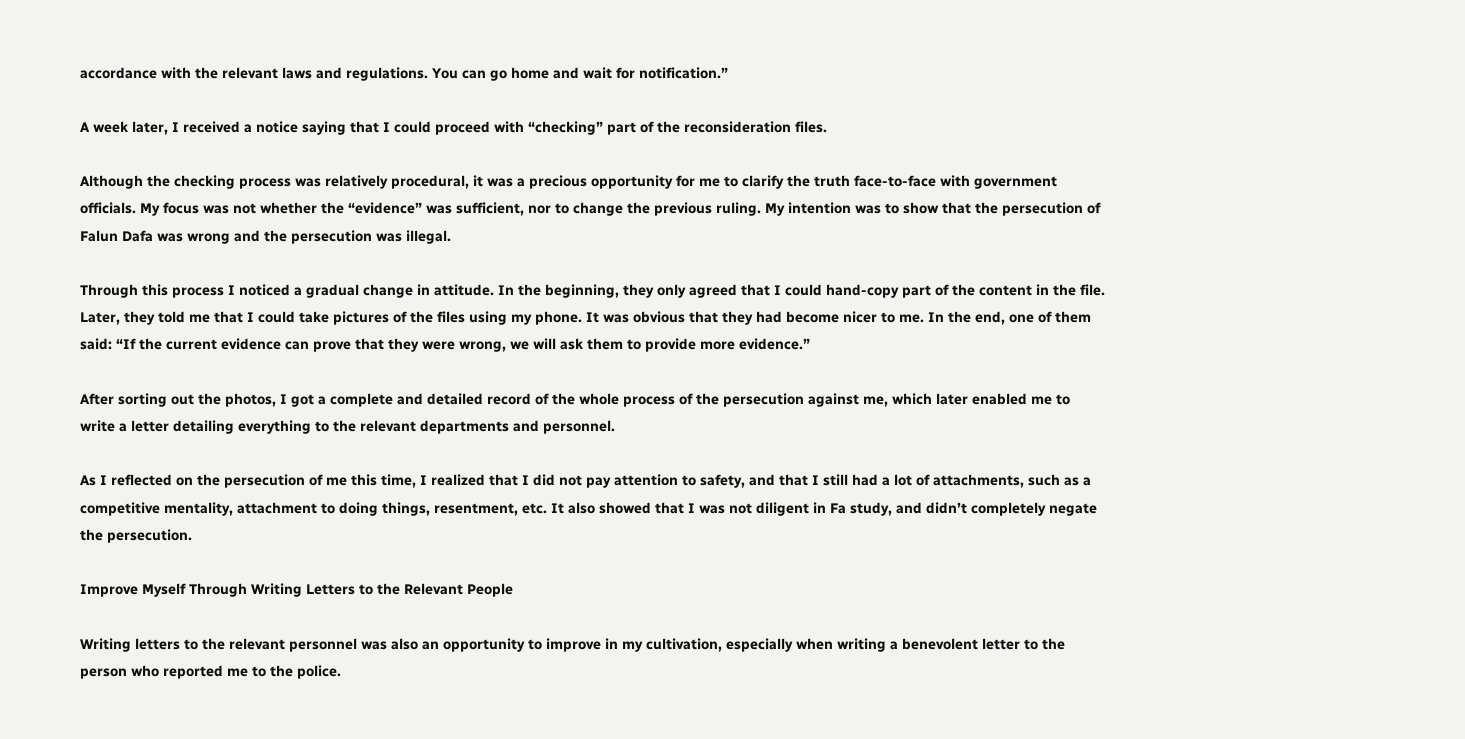accordance with the relevant laws and regulations. You can go home and wait for notification.”

A week later, I received a notice saying that I could proceed with “checking” part of the reconsideration files.

Although the checking process was relatively procedural, it was a precious opportunity for me to clarify the truth face-to-face with government officials. My focus was not whether the “evidence” was sufficient, nor to change the previous ruling. My intention was to show that the persecution of Falun Dafa was wrong and the persecution was illegal.

Through this process I noticed a gradual change in attitude. In the beginning, they only agreed that I could hand-copy part of the content in the file. Later, they told me that I could take pictures of the files using my phone. It was obvious that they had become nicer to me. In the end, one of them said: “If the current evidence can prove that they were wrong, we will ask them to provide more evidence.”

After sorting out the photos, I got a complete and detailed record of the whole process of the persecution against me, which later enabled me to write a letter detailing everything to the relevant departments and personnel.

As I reflected on the persecution of me this time, I realized that I did not pay attention to safety, and that I still had a lot of attachments, such as a competitive mentality, attachment to doing things, resentment, etc. It also showed that I was not diligent in Fa study, and didn’t completely negate the persecution.

Improve Myself Through Writing Letters to the Relevant People

Writing letters to the relevant personnel was also an opportunity to improve in my cultivation, especially when writing a benevolent letter to the person who reported me to the police.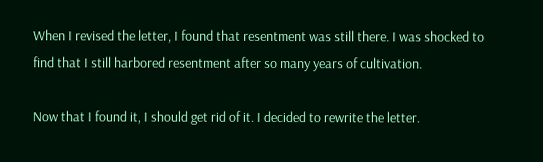When I revised the letter, I found that resentment was still there. I was shocked to find that I still harbored resentment after so many years of cultivation.

Now that I found it, I should get rid of it. I decided to rewrite the letter.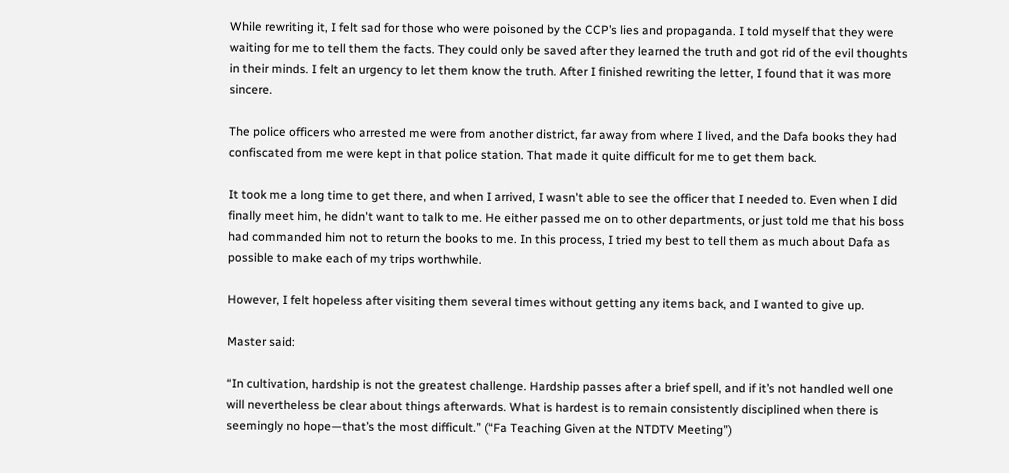While rewriting it, I felt sad for those who were poisoned by the CCP’s lies and propaganda. I told myself that they were waiting for me to tell them the facts. They could only be saved after they learned the truth and got rid of the evil thoughts in their minds. I felt an urgency to let them know the truth. After I finished rewriting the letter, I found that it was more sincere.

The police officers who arrested me were from another district, far away from where I lived, and the Dafa books they had confiscated from me were kept in that police station. That made it quite difficult for me to get them back.

It took me a long time to get there, and when I arrived, I wasn't able to see the officer that I needed to. Even when I did finally meet him, he didn't want to talk to me. He either passed me on to other departments, or just told me that his boss had commanded him not to return the books to me. In this process, I tried my best to tell them as much about Dafa as possible to make each of my trips worthwhile.

However, I felt hopeless after visiting them several times without getting any items back, and I wanted to give up.

Master said:

“In cultivation, hardship is not the greatest challenge. Hardship passes after a brief spell, and if it’s not handled well one will nevertheless be clear about things afterwards. What is hardest is to remain consistently disciplined when there is seemingly no hope—that’s the most difficult.” (“Fa Teaching Given at the NTDTV Meeting”)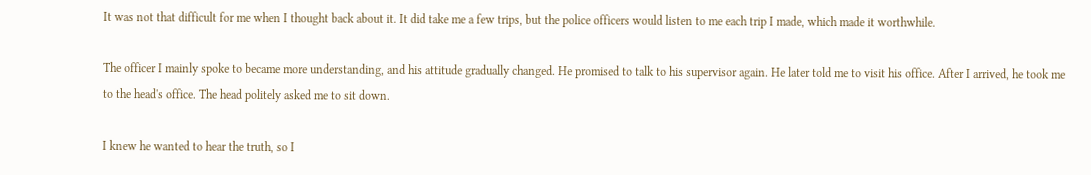It was not that difficult for me when I thought back about it. It did take me a few trips, but the police officers would listen to me each trip I made, which made it worthwhile.

The officer I mainly spoke to became more understanding, and his attitude gradually changed. He promised to talk to his supervisor again. He later told me to visit his office. After I arrived, he took me to the head's office. The head politely asked me to sit down.

I knew he wanted to hear the truth, so I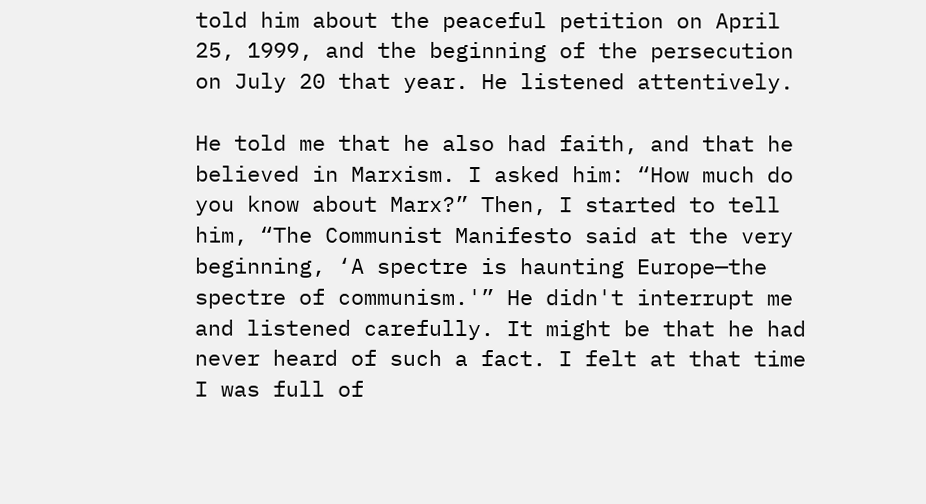told him about the peaceful petition on April 25, 1999, and the beginning of the persecution on July 20 that year. He listened attentively.

He told me that he also had faith, and that he believed in Marxism. I asked him: “How much do you know about Marx?” Then, I started to tell him, “The Communist Manifesto said at the very beginning, ‘A spectre is haunting Europe—the spectre of communism.'” He didn't interrupt me and listened carefully. It might be that he had never heard of such a fact. I felt at that time I was full of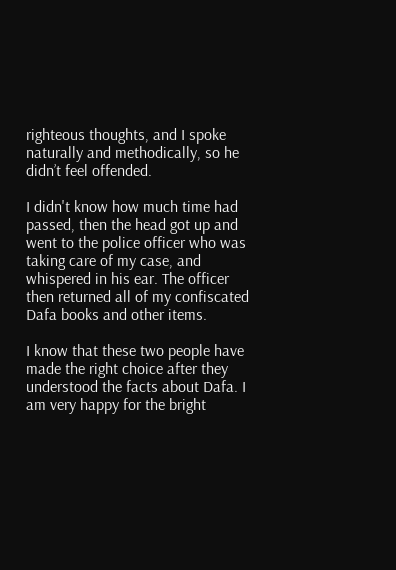righteous thoughts, and I spoke naturally and methodically, so he didn’t feel offended.

I didn't know how much time had passed, then the head got up and went to the police officer who was taking care of my case, and whispered in his ear. The officer then returned all of my confiscated Dafa books and other items.

I know that these two people have made the right choice after they understood the facts about Dafa. I am very happy for the bright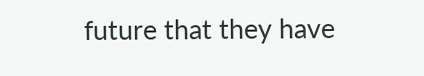future that they have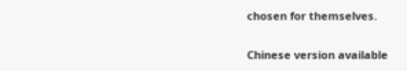chosen for themselves.

Chinese version available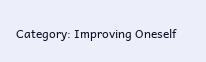Category: Improving Oneself